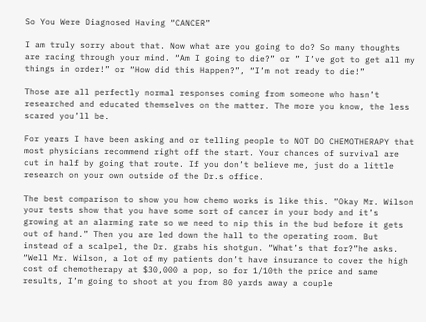So You Were Diagnosed Having “CANCER”

I am truly sorry about that. Now what are you going to do? So many thoughts are racing through your mind. “Am I going to die?” or ” I’ve got to get all my things in order!” or “How did this Happen?”, “I’m not ready to die!”

Those are all perfectly normal responses coming from someone who hasn’t researched and educated themselves on the matter. The more you know, the less scared you’ll be.

For years I have been asking and or telling people to NOT DO CHEMOTHERAPY that most physicians recommend right off the start. Your chances of survival are cut in half by going that route. If you don’t believe me, just do a little research on your own outside of the Dr.s office.

The best comparison to show you how chemo works is like this. “Okay Mr. Wilson your tests show that you have some sort of cancer in your body and it’s growing at an alarming rate so we need to nip this in the bud before it gets out of hand.” Then you are led down the hall to the operating room. But instead of a scalpel, the Dr. grabs his shotgun. “What’s that for?”he asks. “Well Mr. Wilson, a lot of my patients don’t have insurance to cover the high cost of chemotherapy at $30,000 a pop, so for 1/10th the price and same results, I’m going to shoot at you from 80 yards away a couple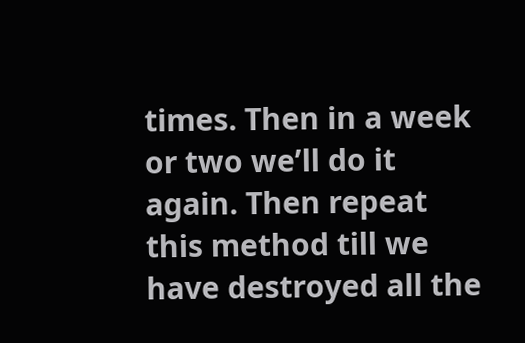times. Then in a week or two we’ll do it again. Then repeat this method till we have destroyed all the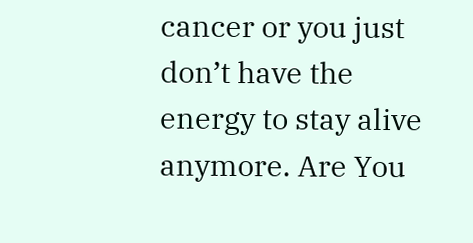cancer or you just don’t have the energy to stay alive anymore. Are You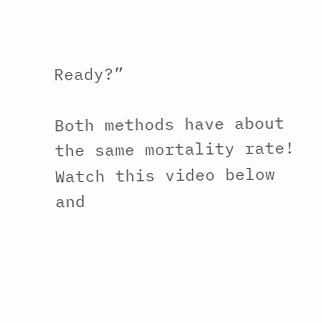Ready?”

Both methods have about the same mortality rate!
Watch this video below and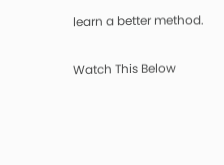learn a better method.

Watch This Below